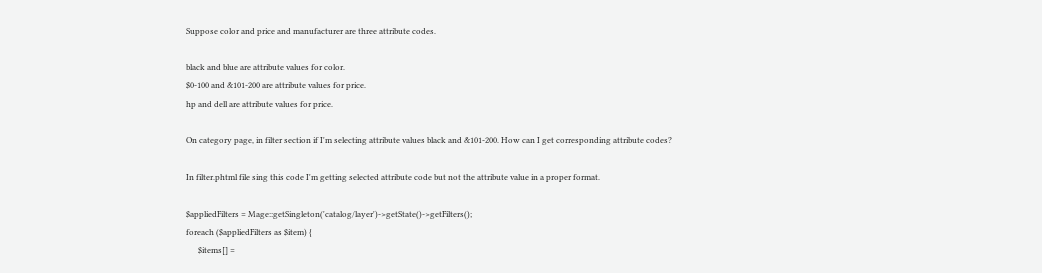Suppose color and price and manufacturer are three attribute codes.

black and blue are attribute values for color.
$0-100 and &101-200 are attribute values for price.
hp and dell are attribute values for price.

On category page, in filter section if I'm selecting attribute values black and &101-200. How can I get corresponding attribute codes?

In filter.phtml file sing this code I'm getting selected attribute code but not the attribute value in a proper format.

$appliedFilters = Mage::getSingleton('catalog/layer')->getState()->getFilters();
foreach ($appliedFilters as $item) {
      $items[] =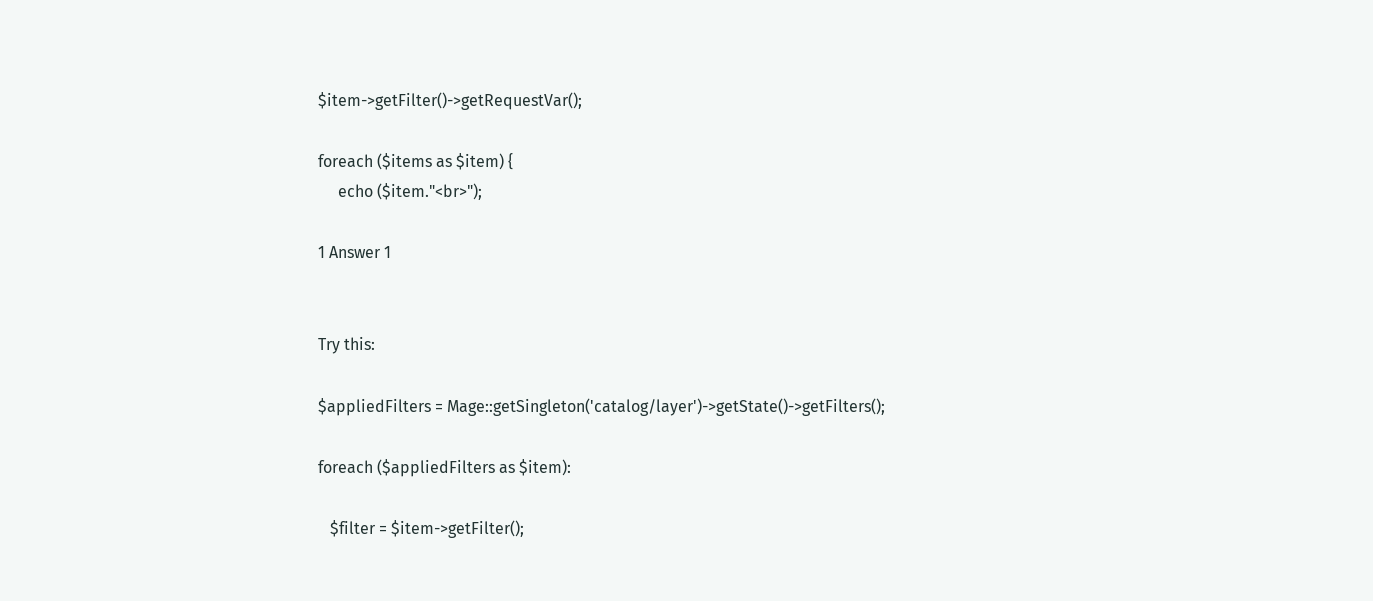$item->getFilter()->getRequestVar();

foreach ($items as $item) {
     echo ($item."<br>");

1 Answer 1


Try this:

$appliedFilters = Mage::getSingleton('catalog/layer')->getState()->getFilters();

foreach ($appliedFilters as $item):

   $filter = $item->getFilter();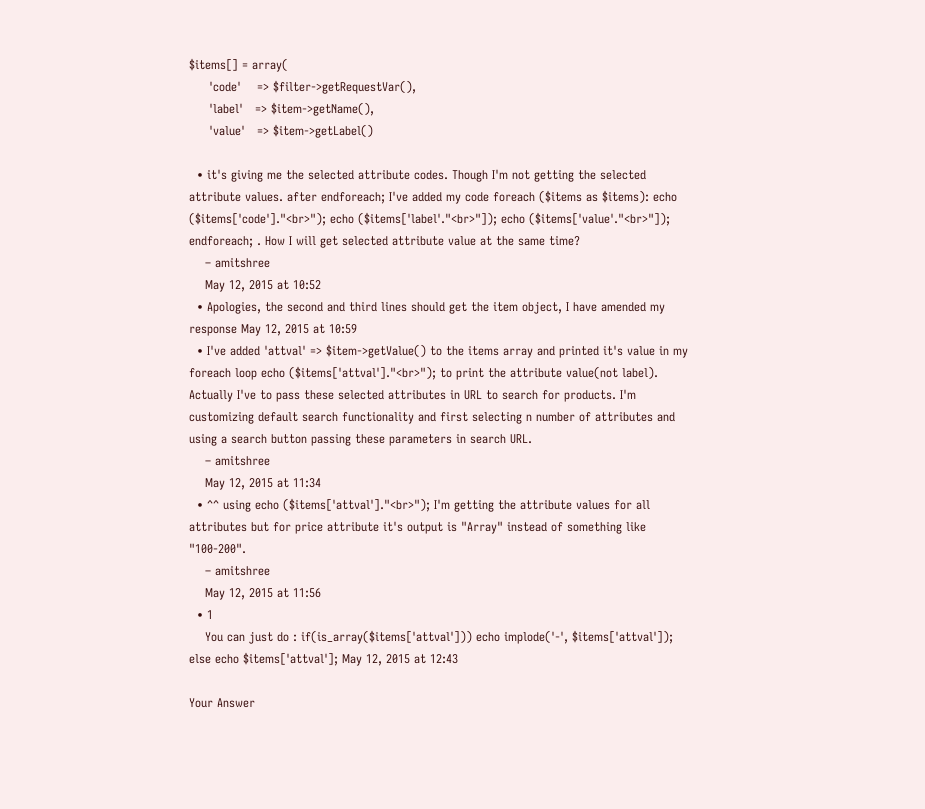$items[] = array(
     'code'    => $filter->getRequestVar(),
     'label'   => $item->getName(),
     'value'   => $item->getLabel()

  • it's giving me the selected attribute codes. Though I'm not getting the selected attribute values. after endforeach; I've added my code foreach ($items as $items): echo ($items['code']."<br>"); echo ($items['label'."<br>"]); echo ($items['value'."<br>"]); endforeach; . How I will get selected attribute value at the same time?
    – amitshree
    May 12, 2015 at 10:52
  • Apologies, the second and third lines should get the item object, I have amended my response May 12, 2015 at 10:59
  • I've added 'attval' => $item->getValue() to the items array and printed it's value in my foreach loop echo ($items['attval']."<br>"); to print the attribute value(not label). Actually I've to pass these selected attributes in URL to search for products. I'm customizing default search functionality and first selecting n number of attributes and using a search button passing these parameters in search URL.
    – amitshree
    May 12, 2015 at 11:34
  • ^^ using echo ($items['attval']."<br>"); I'm getting the attribute values for all attributes but for price attribute it's output is "Array" instead of something like "100-200".
    – amitshree
    May 12, 2015 at 11:56
  • 1
    You can just do : if(is_array($items['attval'])) echo implode('-', $items['attval']); else echo $items['attval']; May 12, 2015 at 12:43

Your Answer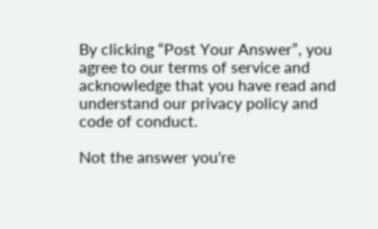By clicking “Post Your Answer”, you agree to our terms of service and acknowledge that you have read and understand our privacy policy and code of conduct.

Not the answer you're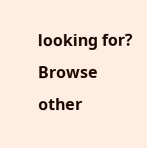looking for? Browse other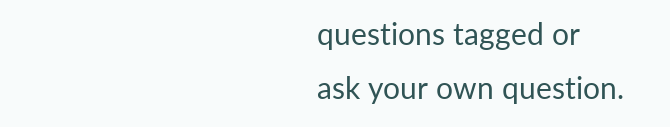questions tagged or ask your own question.